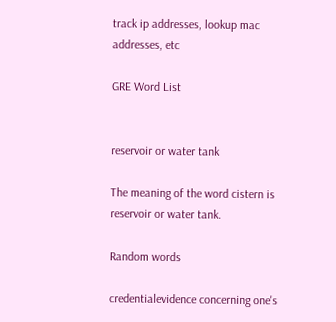track ip addresses, lookup mac addresses, etc

GRE Word List


reservoir or water tank

The meaning of the word cistern is reservoir or water tank.

Random words

credentialevidence concerning one's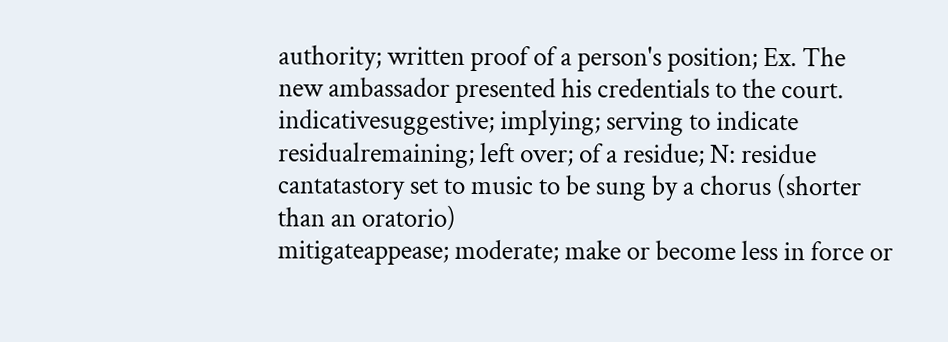authority; written proof of a person's position; Ex. The new ambassador presented his credentials to the court.
indicativesuggestive; implying; serving to indicate
residualremaining; left over; of a residue; N: residue
cantatastory set to music to be sung by a chorus (shorter than an oratorio)
mitigateappease; moderate; make or become less in force or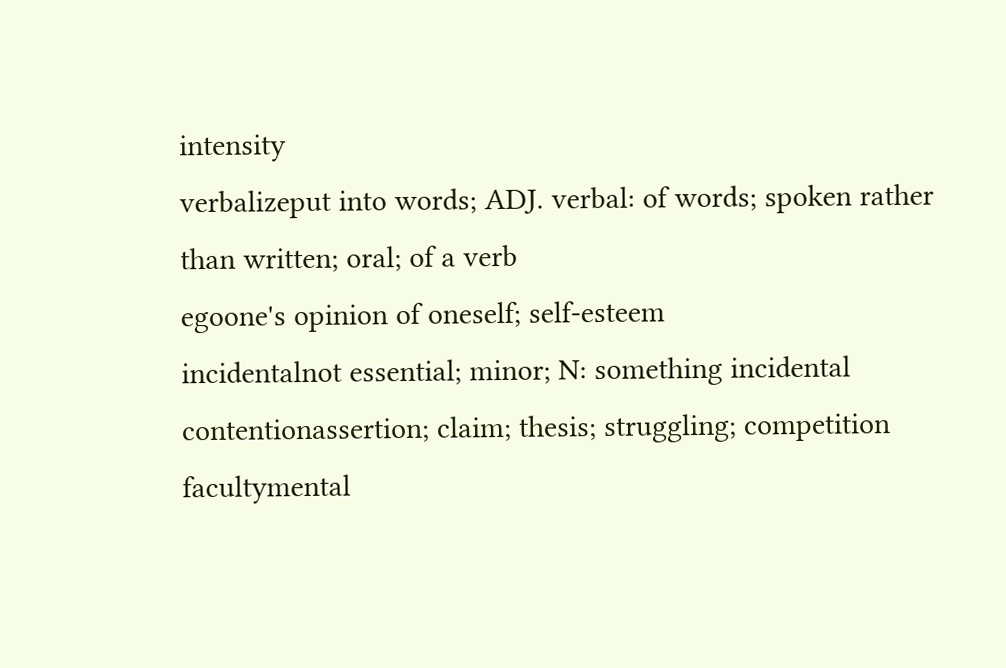intensity
verbalizeput into words; ADJ. verbal: of words; spoken rather than written; oral; of a verb
egoone's opinion of oneself; self-esteem
incidentalnot essential; minor; N: something incidental
contentionassertion; claim; thesis; struggling; competition
facultymental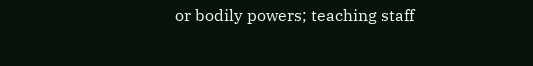or bodily powers; teaching staff